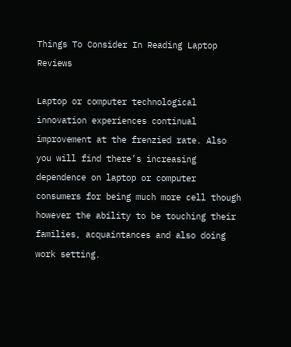Things To Consider In Reading Laptop Reviews

Laptop or computer technological innovation experiences continual improvement at the frenzied rate. Also you will find there’s increasing dependence on laptop or computer consumers for being much more cell though however the ability to be touching their families, acquaintances and also doing work setting.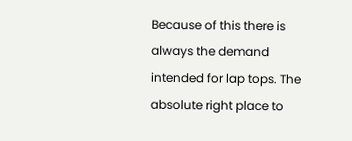Because of this there is always the demand intended for lap tops. The absolute right place to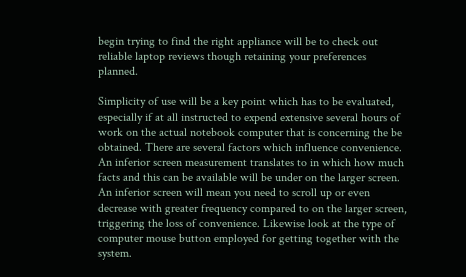begin trying to find the right appliance will be to check out reliable laptop reviews though retaining your preferences planned.

Simplicity of use will be a key point which has to be evaluated, especially if at all instructed to expend extensive several hours of work on the actual notebook computer that is concerning the be obtained. There are several factors which influence convenience. An inferior screen measurement translates to in which how much facts and this can be available will be under on the larger screen. An inferior screen will mean you need to scroll up or even decrease with greater frequency compared to on the larger screen, triggering the loss of convenience. Likewise look at the type of computer mouse button employed for getting together with the system.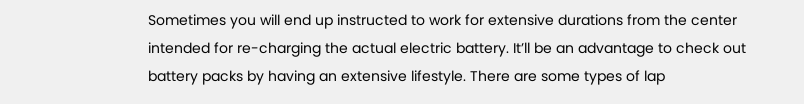Sometimes you will end up instructed to work for extensive durations from the center intended for re-charging the actual electric battery. It’ll be an advantage to check out battery packs by having an extensive lifestyle. There are some types of lap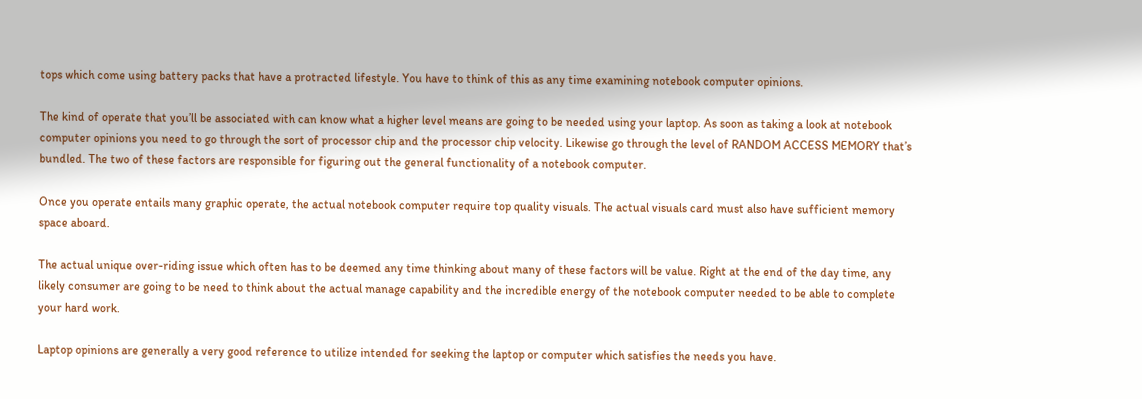tops which come using battery packs that have a protracted lifestyle. You have to think of this as any time examining notebook computer opinions.

The kind of operate that you’ll be associated with can know what a higher level means are going to be needed using your laptop. As soon as taking a look at notebook computer opinions you need to go through the sort of processor chip and the processor chip velocity. Likewise go through the level of RANDOM ACCESS MEMORY that’s bundled. The two of these factors are responsible for figuring out the general functionality of a notebook computer.

Once you operate entails many graphic operate, the actual notebook computer require top quality visuals. The actual visuals card must also have sufficient memory space aboard.

The actual unique over-riding issue which often has to be deemed any time thinking about many of these factors will be value. Right at the end of the day time, any likely consumer are going to be need to think about the actual manage capability and the incredible energy of the notebook computer needed to be able to complete your hard work.

Laptop opinions are generally a very good reference to utilize intended for seeking the laptop or computer which satisfies the needs you have.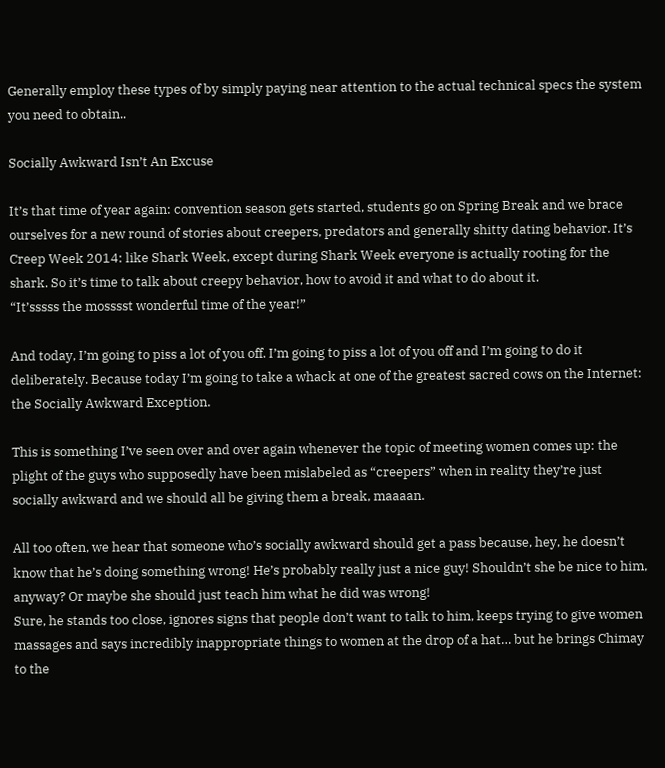Generally employ these types of by simply paying near attention to the actual technical specs the system you need to obtain..

Socially Awkward Isn’t An Excuse

It’s that time of year again: convention season gets started, students go on Spring Break and we brace ourselves for a new round of stories about creepers, predators and generally shitty dating behavior. It’s Creep Week 2014: like Shark Week, except during Shark Week everyone is actually rooting for the shark. So it’s time to talk about creepy behavior, how to avoid it and what to do about it.
“It’sssss the mosssst wonderful time of the year!”

And today, I’m going to piss a lot of you off. I’m going to piss a lot of you off and I’m going to do it deliberately. Because today I’m going to take a whack at one of the greatest sacred cows on the Internet: the Socially Awkward Exception.

This is something I’ve seen over and over again whenever the topic of meeting women comes up: the plight of the guys who supposedly have been mislabeled as “creepers” when in reality they’re just socially awkward and we should all be giving them a break, maaaan.

All too often, we hear that someone who’s socially awkward should get a pass because, hey, he doesn’t know that he’s doing something wrong! He’s probably really just a nice guy! Shouldn’t she be nice to him, anyway? Or maybe she should just teach him what he did was wrong!
Sure, he stands too close, ignores signs that people don’t want to talk to him, keeps trying to give women massages and says incredibly inappropriate things to women at the drop of a hat… but he brings Chimay to the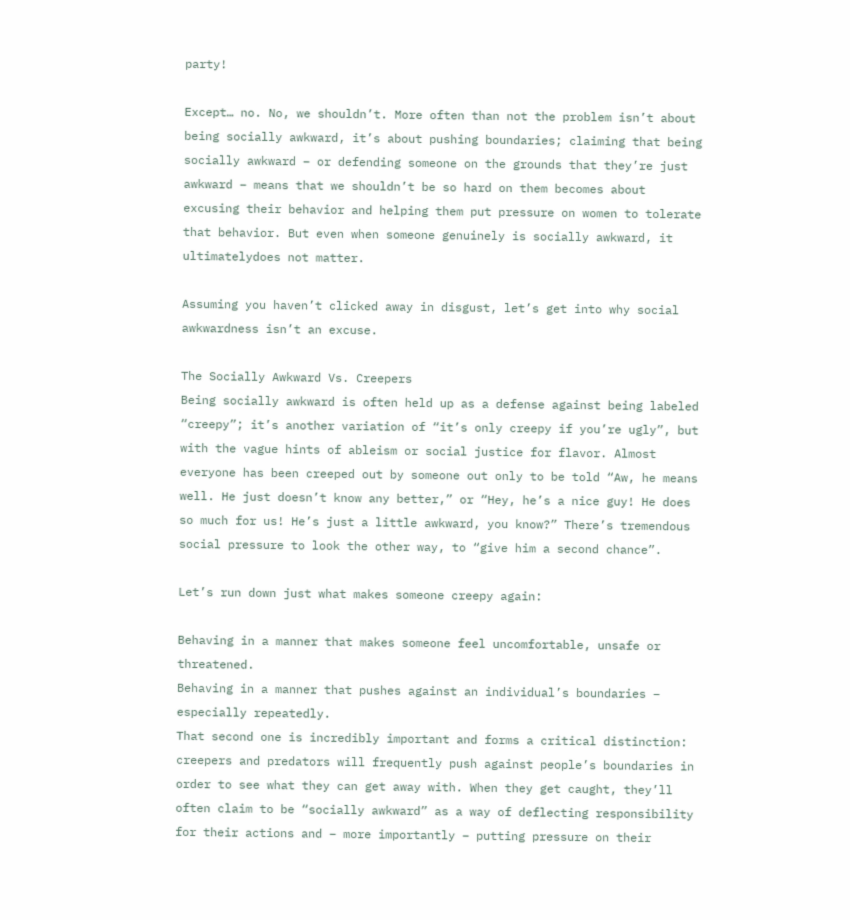party!

Except… no. No, we shouldn’t. More often than not the problem isn’t about being socially awkward, it’s about pushing boundaries; claiming that being socially awkward – or defending someone on the grounds that they’re just awkward – means that we shouldn’t be so hard on them becomes about excusing their behavior and helping them put pressure on women to tolerate that behavior. But even when someone genuinely is socially awkward, it ultimatelydoes not matter.

Assuming you haven’t clicked away in disgust, let’s get into why social awkwardness isn’t an excuse.

The Socially Awkward Vs. Creepers
Being socially awkward is often held up as a defense against being labeled “creepy”; it’s another variation of “it’s only creepy if you’re ugly”, but with the vague hints of ableism or social justice for flavor. Almost everyone has been creeped out by someone out only to be told “Aw, he means well. He just doesn’t know any better,” or “Hey, he’s a nice guy! He does so much for us! He’s just a little awkward, you know?” There’s tremendous social pressure to look the other way, to “give him a second chance”.

Let’s run down just what makes someone creepy again:

Behaving in a manner that makes someone feel uncomfortable, unsafe or threatened.
Behaving in a manner that pushes against an individual’s boundaries – especially repeatedly.
That second one is incredibly important and forms a critical distinction: creepers and predators will frequently push against people’s boundaries in order to see what they can get away with. When they get caught, they’ll often claim to be “socially awkward” as a way of deflecting responsibility for their actions and – more importantly – putting pressure on their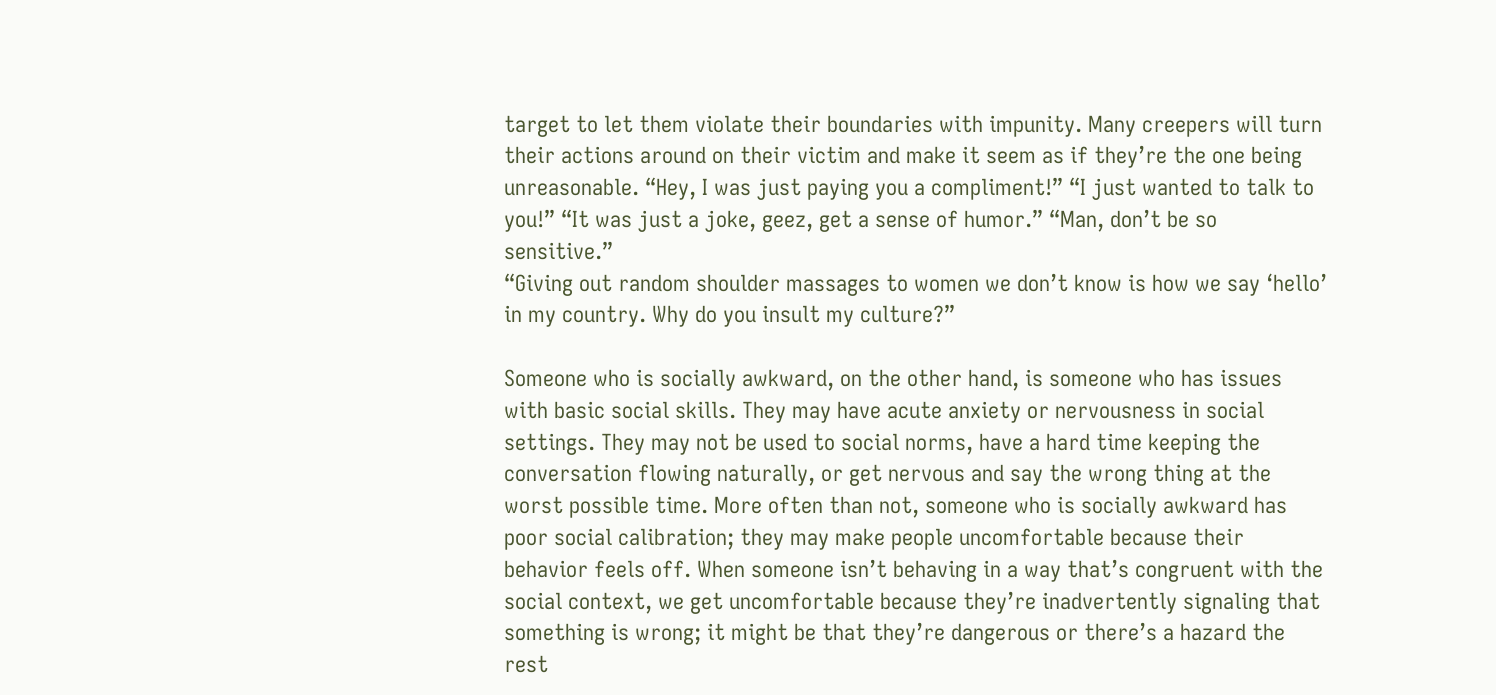target to let them violate their boundaries with impunity. Many creepers will turn their actions around on their victim and make it seem as if they’re the one being unreasonable. “Hey, I was just paying you a compliment!” “I just wanted to talk to you!” “It was just a joke, geez, get a sense of humor.” “Man, don’t be so sensitive.”
“Giving out random shoulder massages to women we don’t know is how we say ‘hello’ in my country. Why do you insult my culture?”

Someone who is socially awkward, on the other hand, is someone who has issues with basic social skills. They may have acute anxiety or nervousness in social settings. They may not be used to social norms, have a hard time keeping the conversation flowing naturally, or get nervous and say the wrong thing at the worst possible time. More often than not, someone who is socially awkward has poor social calibration; they may make people uncomfortable because their behavior feels off. When someone isn’t behaving in a way that’s congruent with the social context, we get uncomfortable because they’re inadvertently signaling that something is wrong; it might be that they’re dangerous or there’s a hazard the rest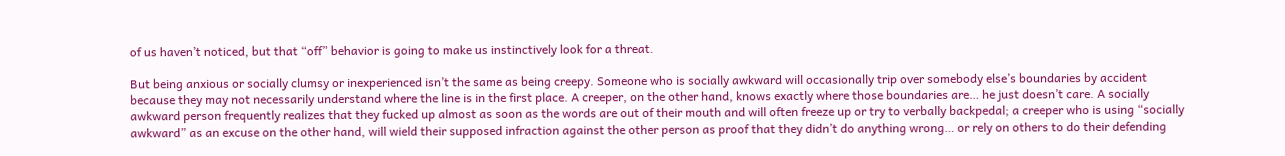of us haven’t noticed, but that “off” behavior is going to make us instinctively look for a threat.

But being anxious or socially clumsy or inexperienced isn’t the same as being creepy. Someone who is socially awkward will occasionally trip over somebody else’s boundaries by accident because they may not necessarily understand where the line is in the first place. A creeper, on the other hand, knows exactly where those boundaries are… he just doesn’t care. A socially awkward person frequently realizes that they fucked up almost as soon as the words are out of their mouth and will often freeze up or try to verbally backpedal; a creeper who is using “socially awkward” as an excuse on the other hand, will wield their supposed infraction against the other person as proof that they didn’t do anything wrong… or rely on others to do their defending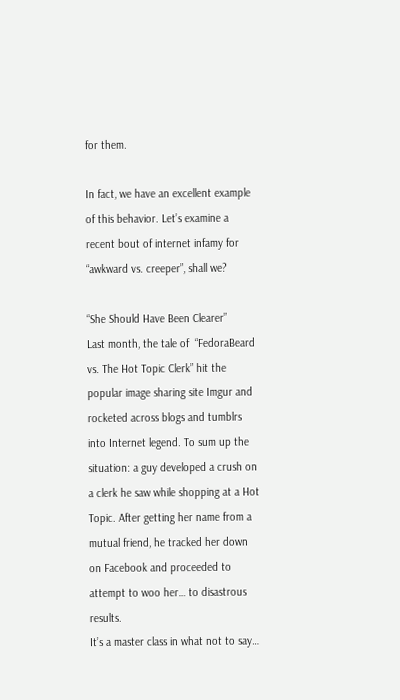for them.

In fact, we have an excellent example of this behavior. Let’s examine a recent bout of internet infamy for “awkward vs. creeper”, shall we?

“She Should Have Been Clearer”
Last month, the tale of  “FedoraBeard vs. The Hot Topic Clerk” hit the popular image sharing site Imgur and rocketed across blogs and tumblrs into Internet legend. To sum up the situation: a guy developed a crush on a clerk he saw while shopping at a Hot Topic. After getting her name from a mutual friend, he tracked her down on Facebook and proceeded to attempt to woo her… to disastrous results.
It’s a master class in what not to say…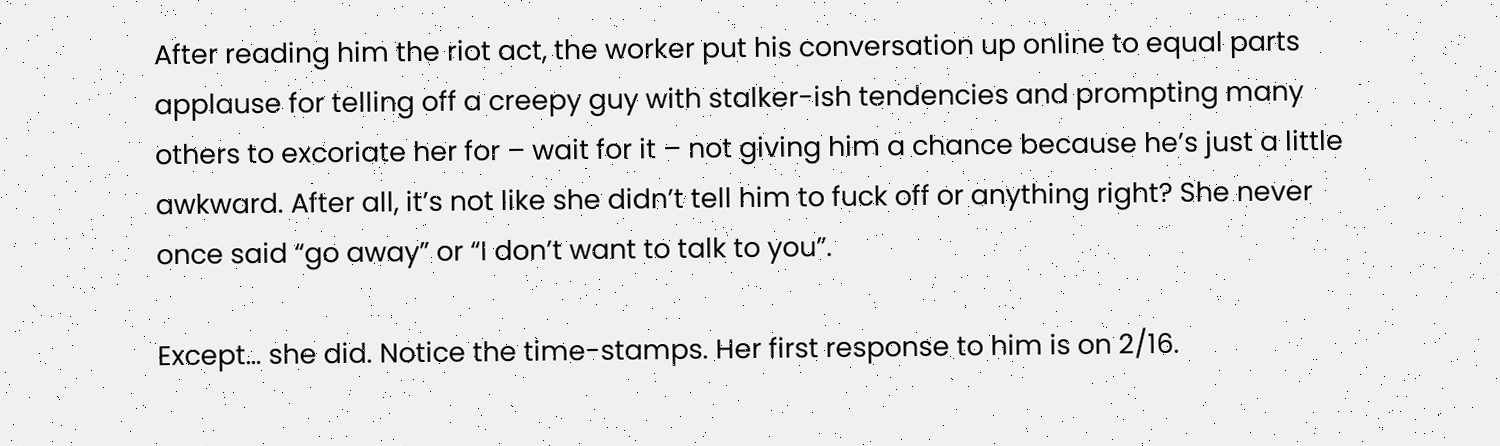After reading him the riot act, the worker put his conversation up online to equal parts applause for telling off a creepy guy with stalker-ish tendencies and prompting many others to excoriate her for – wait for it – not giving him a chance because he’s just a little awkward. After all, it’s not like she didn’t tell him to fuck off or anything right? She never once said “go away” or “I don’t want to talk to you”.

Except… she did. Notice the time-stamps. Her first response to him is on 2/16.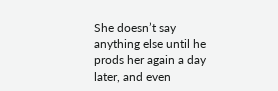She doesn’t say anything else until he prods her again a day later, and even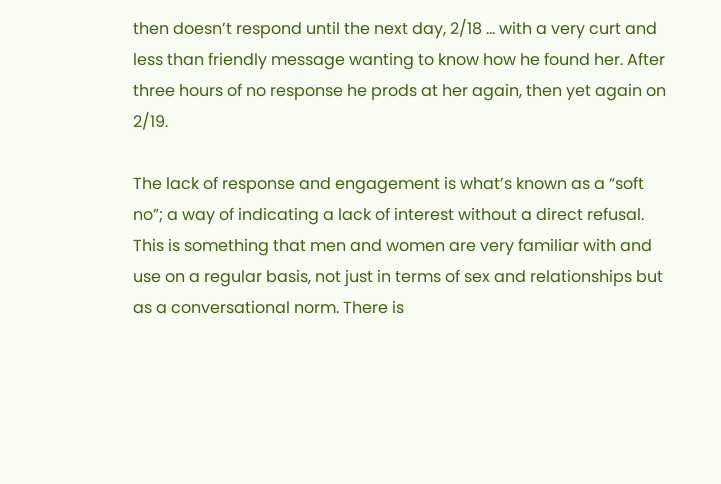then doesn’t respond until the next day, 2/18 … with a very curt and less than friendly message wanting to know how he found her. After three hours of no response he prods at her again, then yet again on 2/19.

The lack of response and engagement is what’s known as a “soft no”; a way of indicating a lack of interest without a direct refusal. This is something that men and women are very familiar with and use on a regular basis, not just in terms of sex and relationships but as a conversational norm. There is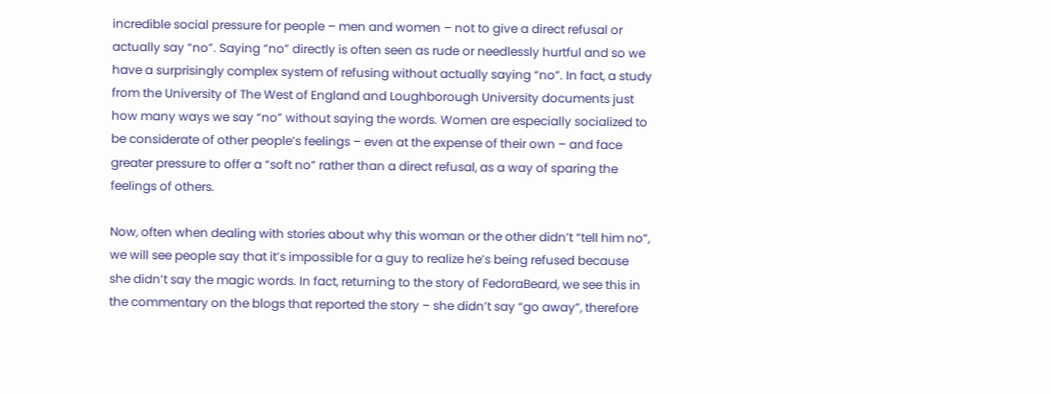incredible social pressure for people – men and women – not to give a direct refusal or actually say “no”. Saying “no” directly is often seen as rude or needlessly hurtful and so we have a surprisingly complex system of refusing without actually saying “no”. In fact, a study from the University of The West of England and Loughborough University documents just how many ways we say “no” without saying the words. Women are especially socialized to be considerate of other people’s feelings – even at the expense of their own – and face greater pressure to offer a “soft no” rather than a direct refusal, as a way of sparing the feelings of others.

Now, often when dealing with stories about why this woman or the other didn’t “tell him no”, we will see people say that it’s impossible for a guy to realize he’s being refused because she didn’t say the magic words. In fact, returning to the story of FedoraBeard, we see this in the commentary on the blogs that reported the story – she didn’t say “go away”, therefore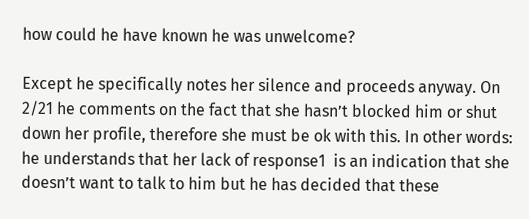how could he have known he was unwelcome?

Except he specifically notes her silence and proceeds anyway. On 2/21 he comments on the fact that she hasn’t blocked him or shut down her profile, therefore she must be ok with this. In other words: he understands that her lack of response1  is an indication that she doesn’t want to talk to him but he has decided that these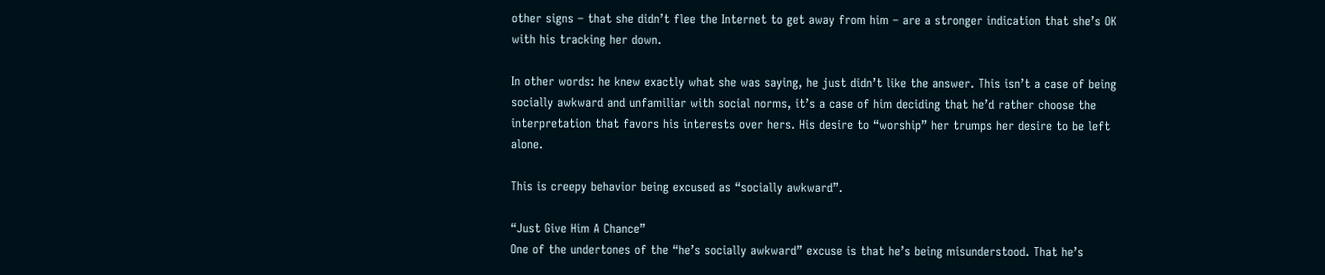other signs – that she didn’t flee the Internet to get away from him – are a stronger indication that she’s OK with his tracking her down.

In other words: he knew exactly what she was saying, he just didn’t like the answer. This isn’t a case of being socially awkward and unfamiliar with social norms, it’s a case of him deciding that he’d rather choose the interpretation that favors his interests over hers. His desire to “worship” her trumps her desire to be left alone.

This is creepy behavior being excused as “socially awkward”.

“Just Give Him A Chance”
One of the undertones of the “he’s socially awkward” excuse is that he’s being misunderstood. That he’s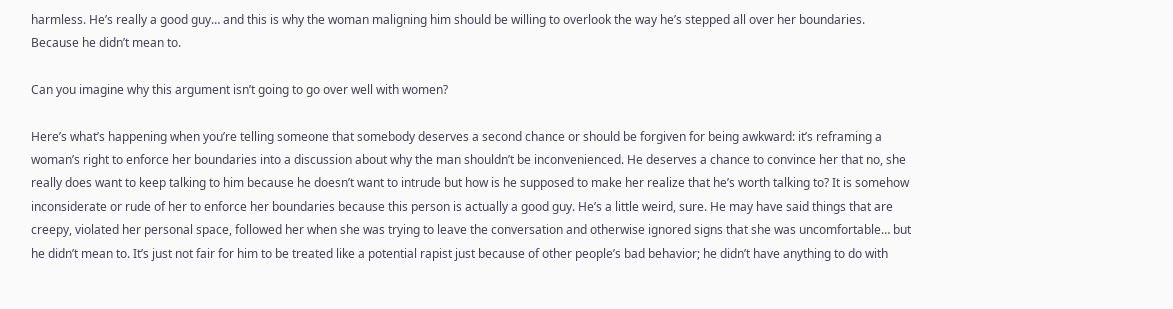harmless. He’s really a good guy… and this is why the woman maligning him should be willing to overlook the way he’s stepped all over her boundaries. Because he didn’t mean to.

Can you imagine why this argument isn’t going to go over well with women?

Here’s what’s happening when you’re telling someone that somebody deserves a second chance or should be forgiven for being awkward: it’s reframing a woman’s right to enforce her boundaries into a discussion about why the man shouldn’t be inconvenienced. He deserves a chance to convince her that no, she really does want to keep talking to him because he doesn’t want to intrude but how is he supposed to make her realize that he’s worth talking to? It is somehow inconsiderate or rude of her to enforce her boundaries because this person is actually a good guy. He’s a little weird, sure. He may have said things that are creepy, violated her personal space, followed her when she was trying to leave the conversation and otherwise ignored signs that she was uncomfortable… but he didn’t mean to. It’s just not fair for him to be treated like a potential rapist just because of other people’s bad behavior; he didn’t have anything to do with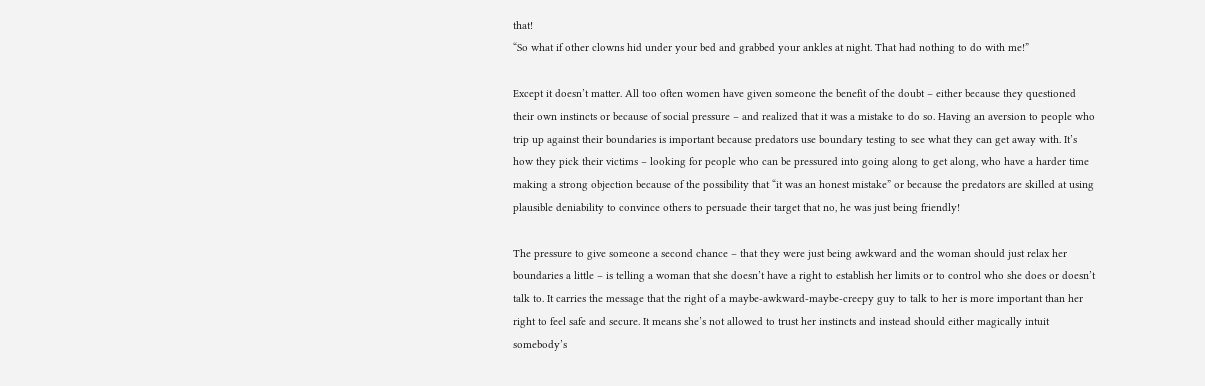that!
“So what if other clowns hid under your bed and grabbed your ankles at night. That had nothing to do with me!”

Except it doesn’t matter. All too often women have given someone the benefit of the doubt – either because they questioned their own instincts or because of social pressure – and realized that it was a mistake to do so. Having an aversion to people who trip up against their boundaries is important because predators use boundary testing to see what they can get away with. It’s how they pick their victims – looking for people who can be pressured into going along to get along, who have a harder time making a strong objection because of the possibility that “it was an honest mistake” or because the predators are skilled at using plausible deniability to convince others to persuade their target that no, he was just being friendly!

The pressure to give someone a second chance – that they were just being awkward and the woman should just relax her boundaries a little – is telling a woman that she doesn’t have a right to establish her limits or to control who she does or doesn’t talk to. It carries the message that the right of a maybe-awkward-maybe-creepy guy to talk to her is more important than her right to feel safe and secure. It means she’s not allowed to trust her instincts and instead should either magically intuit somebody’s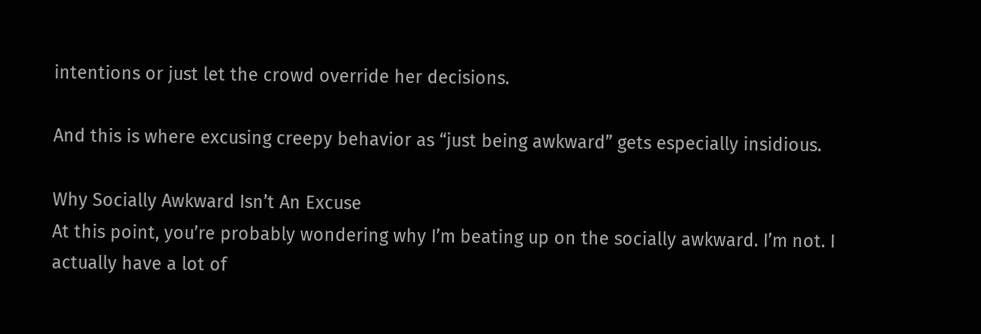intentions or just let the crowd override her decisions.

And this is where excusing creepy behavior as “just being awkward” gets especially insidious.

Why Socially Awkward Isn’t An Excuse
At this point, you’re probably wondering why I’m beating up on the socially awkward. I’m not. I actually have a lot of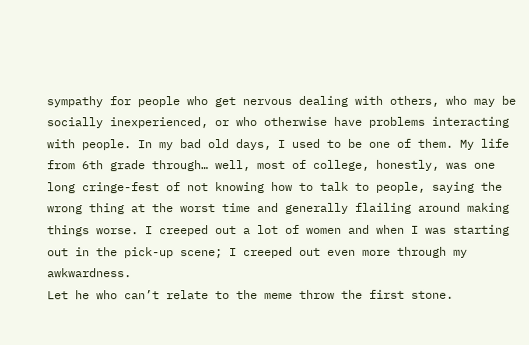sympathy for people who get nervous dealing with others, who may be socially inexperienced, or who otherwise have problems interacting with people. In my bad old days, I used to be one of them. My life from 6th grade through… well, most of college, honestly, was one long cringe-fest of not knowing how to talk to people, saying the wrong thing at the worst time and generally flailing around making things worse. I creeped out a lot of women and when I was starting out in the pick-up scene; I creeped out even more through my awkwardness.
Let he who can’t relate to the meme throw the first stone.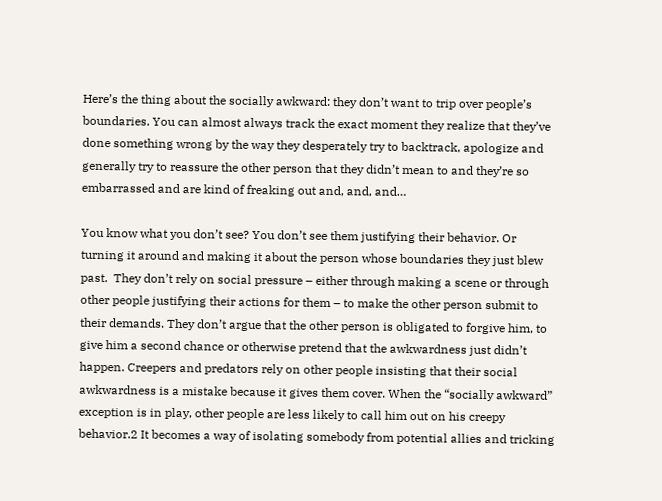Here’s the thing about the socially awkward: they don’t want to trip over people’s boundaries. You can almost always track the exact moment they realize that they’ve done something wrong by the way they desperately try to backtrack, apologize and generally try to reassure the other person that they didn’t mean to and they’re so embarrassed and are kind of freaking out and, and, and…

You know what you don’t see? You don’t see them justifying their behavior. Or turning it around and making it about the person whose boundaries they just blew past.  They don’t rely on social pressure – either through making a scene or through other people justifying their actions for them – to make the other person submit to their demands. They don’t argue that the other person is obligated to forgive him, to give him a second chance or otherwise pretend that the awkwardness just didn’t happen. Creepers and predators rely on other people insisting that their social awkwardness is a mistake because it gives them cover. When the “socially awkward” exception is in play, other people are less likely to call him out on his creepy behavior.2 It becomes a way of isolating somebody from potential allies and tricking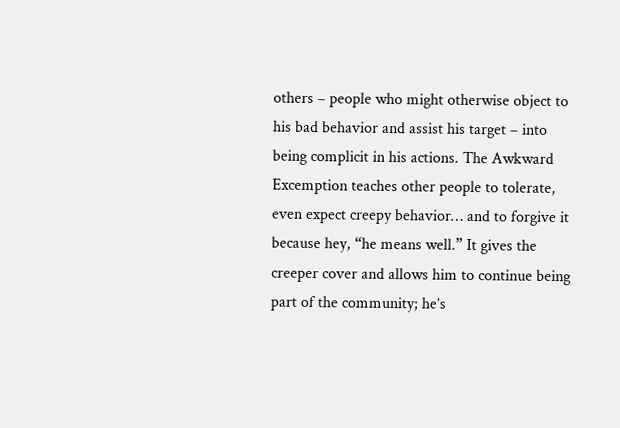others – people who might otherwise object to his bad behavior and assist his target – into being complicit in his actions. The Awkward Excemption teaches other people to tolerate, even expect creepy behavior… and to forgive it because hey, “he means well.” It gives the creeper cover and allows him to continue being part of the community; he’s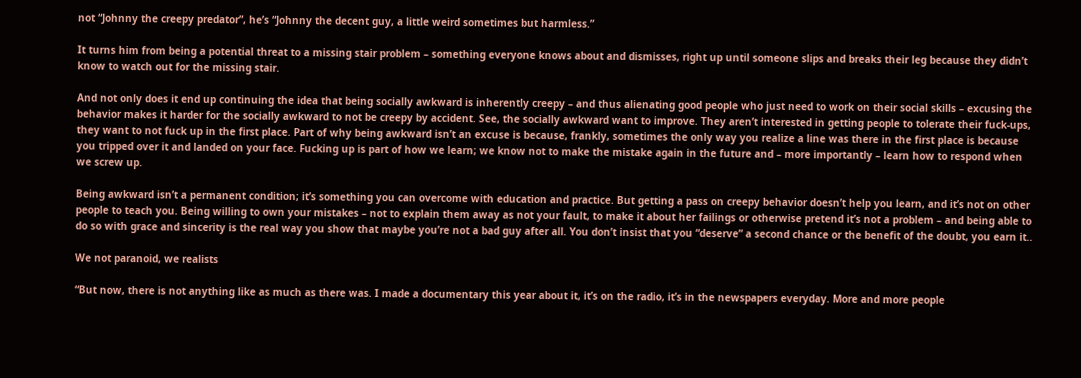not “Johnny the creepy predator”, he’s “Johnny the decent guy, a little weird sometimes but harmless.”

It turns him from being a potential threat to a missing stair problem – something everyone knows about and dismisses, right up until someone slips and breaks their leg because they didn’t know to watch out for the missing stair.

And not only does it end up continuing the idea that being socially awkward is inherently creepy – and thus alienating good people who just need to work on their social skills – excusing the behavior makes it harder for the socially awkward to not be creepy by accident. See, the socially awkward want to improve. They aren’t interested in getting people to tolerate their fuck-ups, they want to not fuck up in the first place. Part of why being awkward isn’t an excuse is because, frankly, sometimes the only way you realize a line was there in the first place is because you tripped over it and landed on your face. Fucking up is part of how we learn; we know not to make the mistake again in the future and – more importantly – learn how to respond when we screw up.

Being awkward isn’t a permanent condition; it’s something you can overcome with education and practice. But getting a pass on creepy behavior doesn’t help you learn, and it’s not on other people to teach you. Being willing to own your mistakes – not to explain them away as not your fault, to make it about her failings or otherwise pretend it’s not a problem – and being able to do so with grace and sincerity is the real way you show that maybe you’re not a bad guy after all. You don’t insist that you “deserve” a second chance or the benefit of the doubt, you earn it..

We not paranoid, we realists

“But now, there is not anything like as much as there was. I made a documentary this year about it, it’s on the radio, it’s in the newspapers everyday. More and more people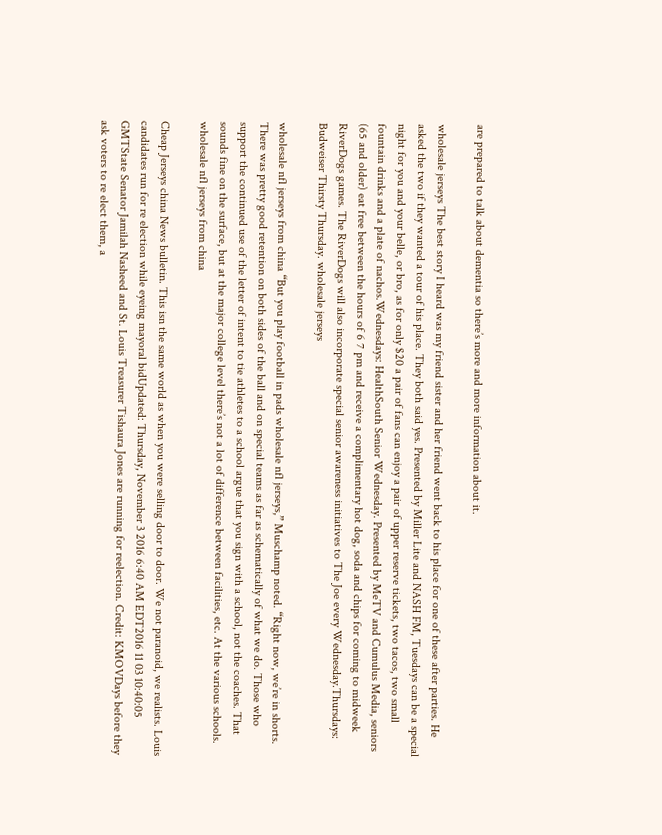are prepared to talk about dementia so there’s more and more information about it.

wholesale jerseys The best story I heard was my friend sister and her friend went back to his place for one of these after parties. He asked the two if they wanted a tour of his place. They both said yes. Presented by Miller Lite and NASH FM, Tuesdays can be a special night for you and your belle, or bro, as for only $20 a pair of fans can enjoy a pair of upper reserve tickets, two tacos, two small fountain drinks and a plate of nachos.Wednesdays: HealthSouth Senior Wednesday. Presented by MeTV and Cumulus Media, seniors (65 and older) eat free between the hours of 6 7 pm and receive a complimentary hot dog, soda and chips for coming to midweek RiverDogs games. The RiverDogs will also incorporate special senior awareness initiatives to The Joe every Wednesday.Thursdays: Budweiser Thirsty Thursday. wholesale jerseys

wholesale nfl jerseys from china “But you play football in pads wholesale nfl jerseys,” Muschamp noted. “Right now, we’re in shorts. There was pretty good retention on both sides of the ball and on special teams as far as schematically of what we do. Those who support the continued use of the letter of intent to tie athletes to a school argue that you sign with a school, not the coaches. That sounds fine on the surface, but at the major college level there’s not a lot of difference between facilities, etc. At the various schools. wholesale nfl jerseys from china

Cheap Jerseys china News bulletin. This isn the same world as when you were selling door to door. We not paranoid, we realists. Louis candidates run for re election while eyeing mayoral bidUpdated: Thursday, November 3 2016 6:40 AM EDT2016 11 03 10:40:05 GMTState Senator Jamilah Nasheed and St. Louis Treasurer Tishaura Jones are running for reelection. Credit: KMOVDays before they ask voters to re elect them, a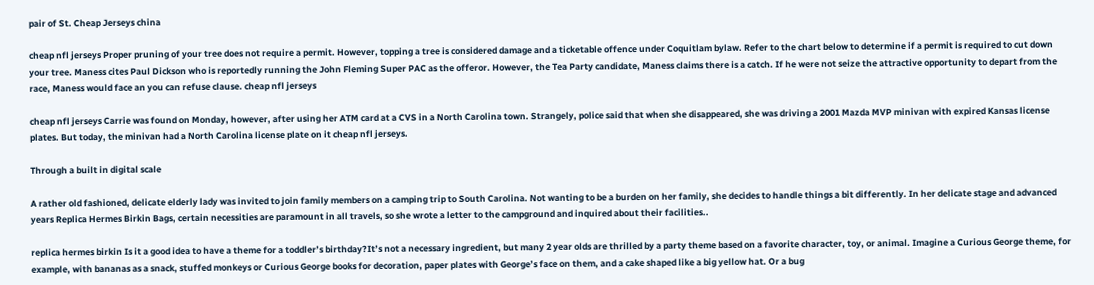pair of St. Cheap Jerseys china

cheap nfl jerseys Proper pruning of your tree does not require a permit. However, topping a tree is considered damage and a ticketable offence under Coquitlam bylaw. Refer to the chart below to determine if a permit is required to cut down your tree. Maness cites Paul Dickson who is reportedly running the John Fleming Super PAC as the offeror. However, the Tea Party candidate, Maness claims there is a catch. If he were not seize the attractive opportunity to depart from the race, Maness would face an you can refuse clause. cheap nfl jerseys

cheap nfl jerseys Carrie was found on Monday, however, after using her ATM card at a CVS in a North Carolina town. Strangely, police said that when she disappeared, she was driving a 2001 Mazda MVP minivan with expired Kansas license plates. But today, the minivan had a North Carolina license plate on it cheap nfl jerseys.

Through a built in digital scale

A rather old fashioned, delicate elderly lady was invited to join family members on a camping trip to South Carolina. Not wanting to be a burden on her family, she decides to handle things a bit differently. In her delicate stage and advanced years Replica Hermes Birkin Bags, certain necessities are paramount in all travels, so she wrote a letter to the campground and inquired about their facilities..

replica hermes birkin Is it a good idea to have a theme for a toddler’s birthday?It’s not a necessary ingredient, but many 2 year olds are thrilled by a party theme based on a favorite character, toy, or animal. Imagine a Curious George theme, for example, with bananas as a snack, stuffed monkeys or Curious George books for decoration, paper plates with George’s face on them, and a cake shaped like a big yellow hat. Or a bug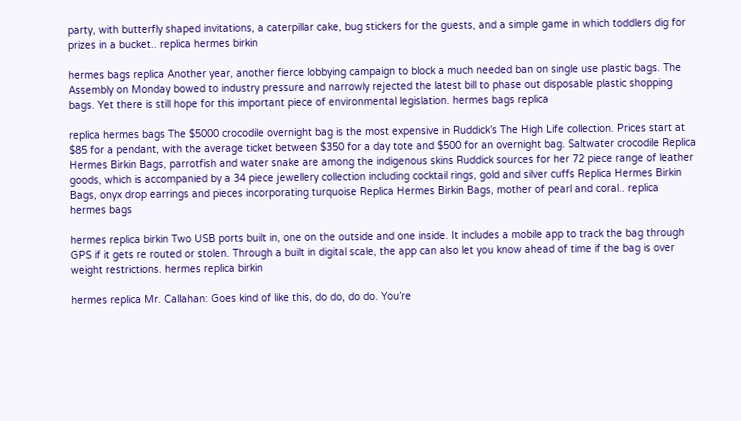party, with butterfly shaped invitations, a caterpillar cake, bug stickers for the guests, and a simple game in which toddlers dig for prizes in a bucket.. replica hermes birkin

hermes bags replica Another year, another fierce lobbying campaign to block a much needed ban on single use plastic bags. The Assembly on Monday bowed to industry pressure and narrowly rejected the latest bill to phase out disposable plastic shopping bags. Yet there is still hope for this important piece of environmental legislation. hermes bags replica

replica hermes bags The $5000 crocodile overnight bag is the most expensive in Ruddick’s The High Life collection. Prices start at $85 for a pendant, with the average ticket between $350 for a day tote and $500 for an overnight bag. Saltwater crocodile Replica Hermes Birkin Bags, parrotfish and water snake are among the indigenous skins Ruddick sources for her 72 piece range of leather goods, which is accompanied by a 34 piece jewellery collection including cocktail rings, gold and silver cuffs Replica Hermes Birkin Bags, onyx drop earrings and pieces incorporating turquoise Replica Hermes Birkin Bags, mother of pearl and coral.. replica hermes bags

hermes replica birkin Two USB ports built in, one on the outside and one inside. It includes a mobile app to track the bag through GPS if it gets re routed or stolen. Through a built in digital scale, the app can also let you know ahead of time if the bag is over weight restrictions. hermes replica birkin

hermes replica Mr. Callahan: Goes kind of like this, do do, do do. You’re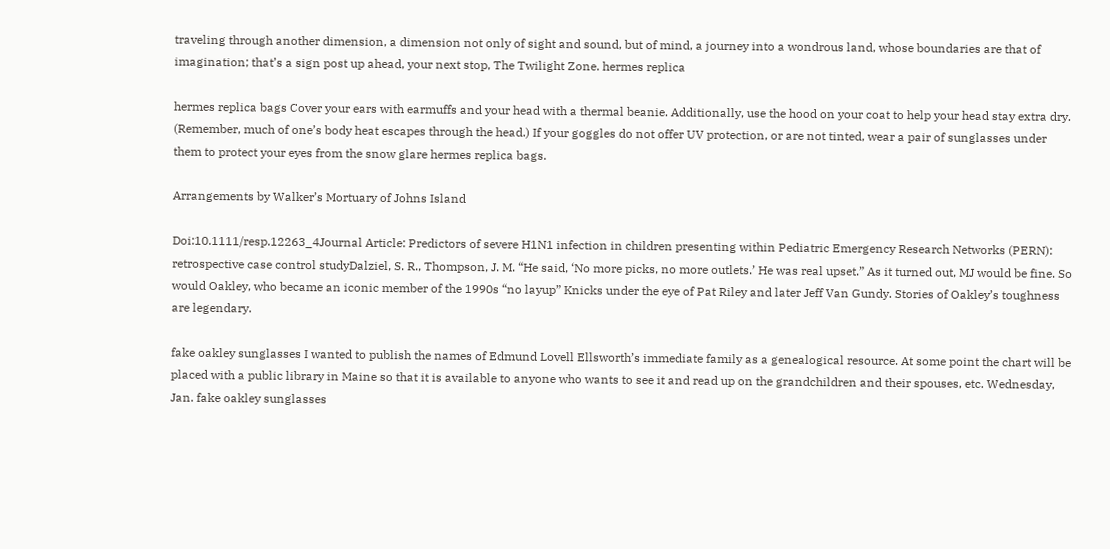traveling through another dimension, a dimension not only of sight and sound, but of mind, a journey into a wondrous land, whose boundaries are that of imagination; that’s a sign post up ahead, your next stop, The Twilight Zone. hermes replica

hermes replica bags Cover your ears with earmuffs and your head with a thermal beanie. Additionally, use the hood on your coat to help your head stay extra dry. (Remember, much of one’s body heat escapes through the head.) If your goggles do not offer UV protection, or are not tinted, wear a pair of sunglasses under them to protect your eyes from the snow glare hermes replica bags.

Arrangements by Walker’s Mortuary of Johns Island

Doi:10.1111/resp.12263_4Journal Article: Predictors of severe H1N1 infection in children presenting within Pediatric Emergency Research Networks (PERN): retrospective case control studyDalziel, S. R., Thompson, J. M. “He said, ‘No more picks, no more outlets.’ He was real upset.” As it turned out, MJ would be fine. So would Oakley, who became an iconic member of the 1990s “no layup” Knicks under the eye of Pat Riley and later Jeff Van Gundy. Stories of Oakley’s toughness are legendary.

fake oakley sunglasses I wanted to publish the names of Edmund Lovell Ellsworth’s immediate family as a genealogical resource. At some point the chart will be placed with a public library in Maine so that it is available to anyone who wants to see it and read up on the grandchildren and their spouses, etc. Wednesday, Jan. fake oakley sunglasses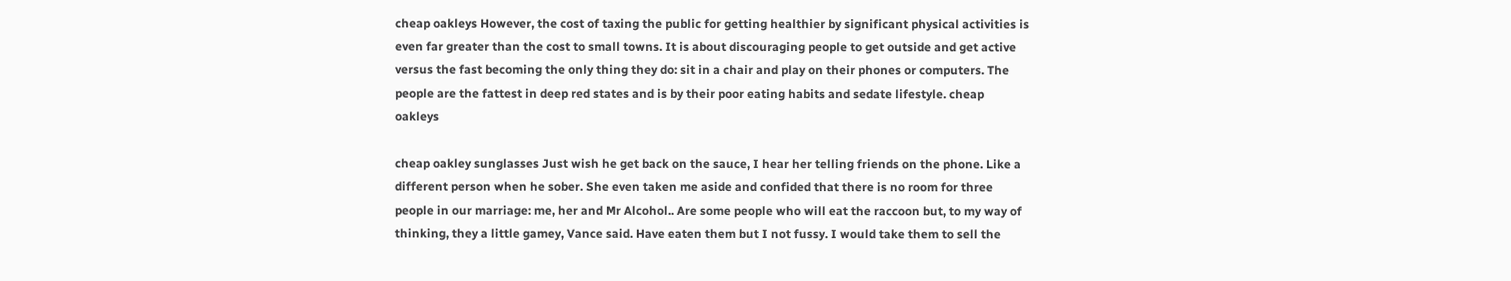cheap oakleys However, the cost of taxing the public for getting healthier by significant physical activities is even far greater than the cost to small towns. It is about discouraging people to get outside and get active versus the fast becoming the only thing they do: sit in a chair and play on their phones or computers. The people are the fattest in deep red states and is by their poor eating habits and sedate lifestyle. cheap oakleys

cheap oakley sunglasses Just wish he get back on the sauce, I hear her telling friends on the phone. Like a different person when he sober. She even taken me aside and confided that there is no room for three people in our marriage: me, her and Mr Alcohol.. Are some people who will eat the raccoon but, to my way of thinking, they a little gamey, Vance said. Have eaten them but I not fussy. I would take them to sell the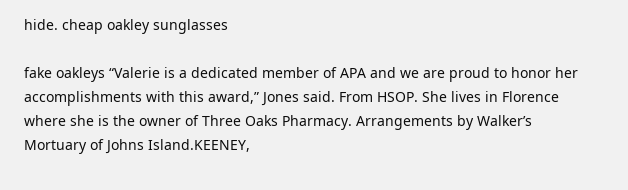hide. cheap oakley sunglasses

fake oakleys “Valerie is a dedicated member of APA and we are proud to honor her accomplishments with this award,” Jones said. From HSOP. She lives in Florence where she is the owner of Three Oaks Pharmacy. Arrangements by Walker’s Mortuary of Johns Island.KEENEY,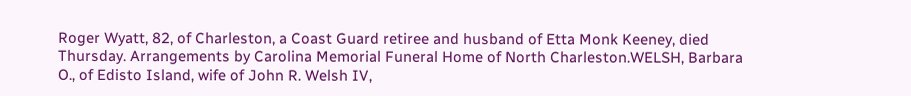Roger Wyatt, 82, of Charleston, a Coast Guard retiree and husband of Etta Monk Keeney, died Thursday. Arrangements by Carolina Memorial Funeral Home of North Charleston.WELSH, Barbara O., of Edisto Island, wife of John R. Welsh IV,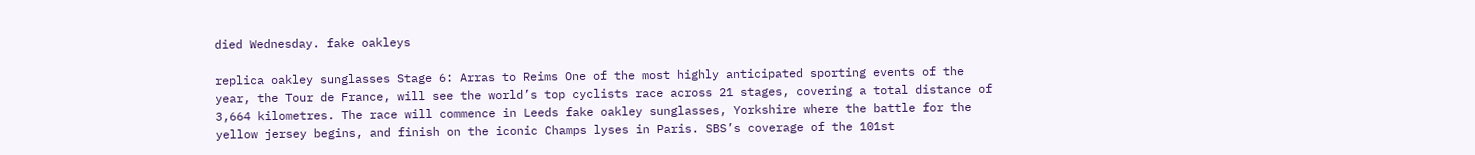died Wednesday. fake oakleys

replica oakley sunglasses Stage 6: Arras to Reims One of the most highly anticipated sporting events of the year, the Tour de France, will see the world’s top cyclists race across 21 stages, covering a total distance of 3,664 kilometres. The race will commence in Leeds fake oakley sunglasses, Yorkshire where the battle for the yellow jersey begins, and finish on the iconic Champs lyses in Paris. SBS’s coverage of the 101st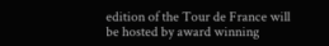edition of the Tour de France will be hosted by award winning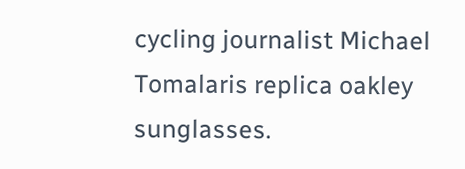cycling journalist Michael Tomalaris replica oakley sunglasses.